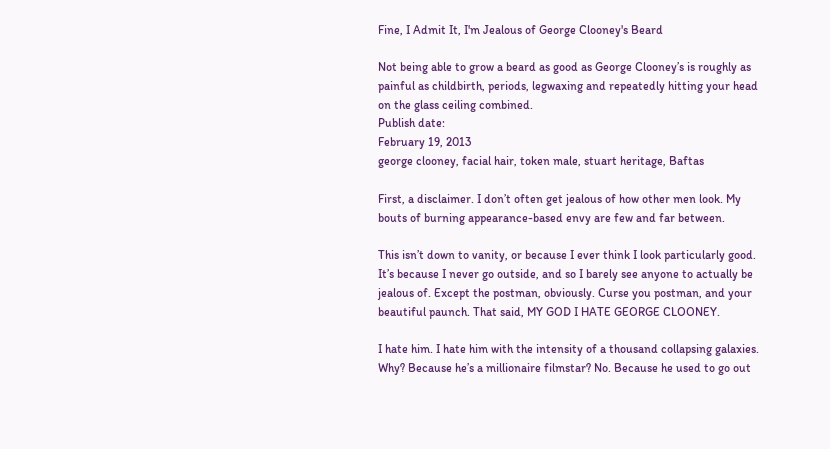Fine, I Admit It, I'm Jealous of George Clooney's Beard

Not being able to grow a beard as good as George Clooney’s is roughly as painful as childbirth, periods, legwaxing and repeatedly hitting your head on the glass ceiling combined.
Publish date:
February 19, 2013
george clooney, facial hair, token male, stuart heritage, Baftas

First, a disclaimer. I don’t often get jealous of how other men look. My bouts of burning appearance-based envy are few and far between.

This isn’t down to vanity, or because I ever think I look particularly good. It’s because I never go outside, and so I barely see anyone to actually be jealous of. Except the postman, obviously. Curse you postman, and your beautiful paunch. That said, MY GOD I HATE GEORGE CLOONEY.

I hate him. I hate him with the intensity of a thousand collapsing galaxies. Why? Because he’s a millionaire filmstar? No. Because he used to go out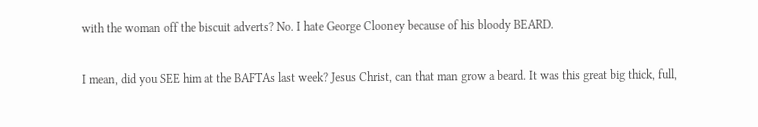with the woman off the biscuit adverts? No. I hate George Clooney because of his bloody BEARD.

I mean, did you SEE him at the BAFTAs last week? Jesus Christ, can that man grow a beard. It was this great big thick, full,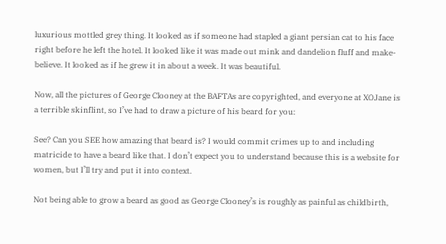luxurious mottled grey thing. It looked as if someone had stapled a giant persian cat to his face right before he left the hotel. It looked like it was made out mink and dandelion fluff and make-believe. It looked as if he grew it in about a week. It was beautiful.

Now, all the pictures of George Clooney at the BAFTAs are copyrighted, and everyone at XOJane is a terrible skinflint, so I’ve had to draw a picture of his beard for you:

See? Can you SEE how amazing that beard is? I would commit crimes up to and including matricide to have a beard like that. I don’t expect you to understand because this is a website for women, but I’ll try and put it into context.

Not being able to grow a beard as good as George Clooney’s is roughly as painful as childbirth,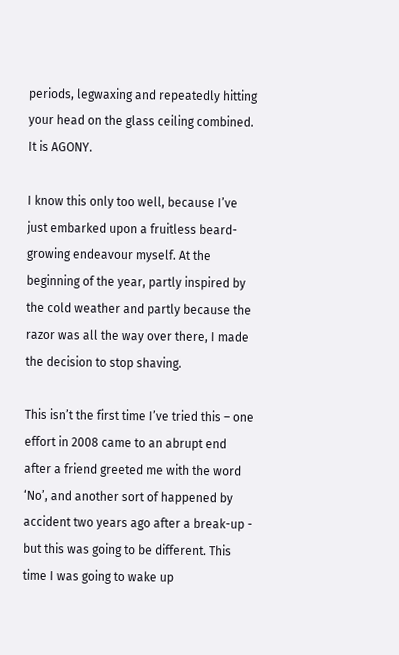periods, legwaxing and repeatedly hitting your head on the glass ceiling combined. It is AGONY.

I know this only too well, because I’ve just embarked upon a fruitless beard-growing endeavour myself. At the beginning of the year, partly inspired by the cold weather and partly because the razor was all the way over there, I made the decision to stop shaving.

This isn’t the first time I’ve tried this – one effort in 2008 came to an abrupt end after a friend greeted me with the word ‘No’, and another sort of happened by accident two years ago after a break-up - but this was going to be different. This time I was going to wake up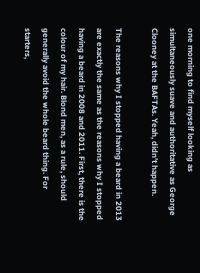one morning to find myself looking as simultaneously suave and authoritative as George Clooney at the BAFTAs. Yeah, didn’t happen.

The reasons why I stopped having a beard in 2013 are exactly the same as the reasons why I stopped having a beard in 2008 and 2011. First, there is the colour of my hair. Blond men, as a rule, should generally avoid the whole beard thing. For starters,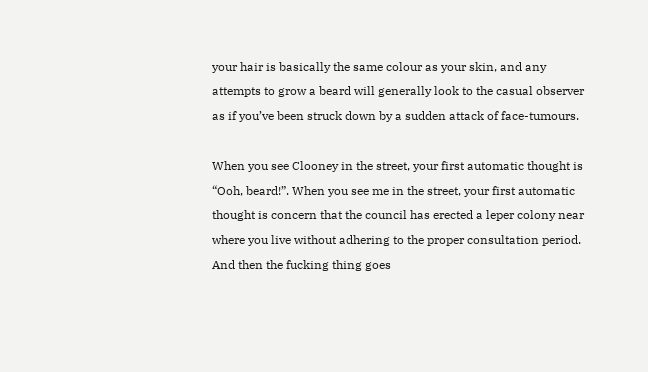your hair is basically the same colour as your skin, and any attempts to grow a beard will generally look to the casual observer as if you’ve been struck down by a sudden attack of face-tumours.

When you see Clooney in the street, your first automatic thought is “Ooh, beard!”. When you see me in the street, your first automatic thought is concern that the council has erected a leper colony near where you live without adhering to the proper consultation period. And then the fucking thing goes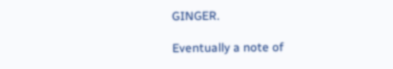GINGER.

Eventually a note of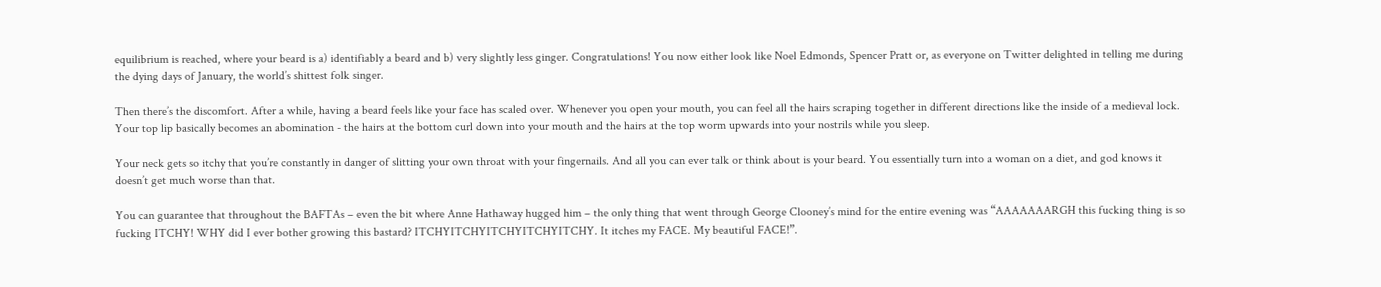equilibrium is reached, where your beard is a) identifiably a beard and b) very slightly less ginger. Congratulations! You now either look like Noel Edmonds, Spencer Pratt or, as everyone on Twitter delighted in telling me during the dying days of January, the world’s shittest folk singer.

Then there’s the discomfort. After a while, having a beard feels like your face has scaled over. Whenever you open your mouth, you can feel all the hairs scraping together in different directions like the inside of a medieval lock. Your top lip basically becomes an abomination - the hairs at the bottom curl down into your mouth and the hairs at the top worm upwards into your nostrils while you sleep.

Your neck gets so itchy that you’re constantly in danger of slitting your own throat with your fingernails. And all you can ever talk or think about is your beard. You essentially turn into a woman on a diet, and god knows it doesn’t get much worse than that.

You can guarantee that throughout the BAFTAs – even the bit where Anne Hathaway hugged him – the only thing that went through George Clooney’s mind for the entire evening was “AAAAAAARGH this fucking thing is so fucking ITCHY! WHY did I ever bother growing this bastard? ITCHYITCHYITCHYITCHYITCHY. It itches my FACE. My beautiful FACE!”.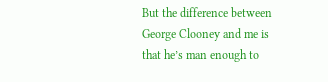But the difference between George Clooney and me is that he’s man enough to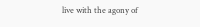live with the agony of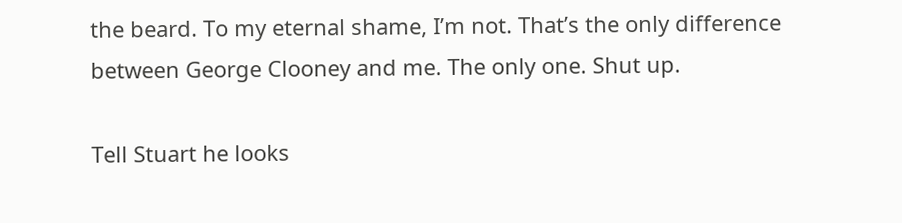the beard. To my eternal shame, I’m not. That’s the only difference between George Clooney and me. The only one. Shut up.

Tell Stuart he looks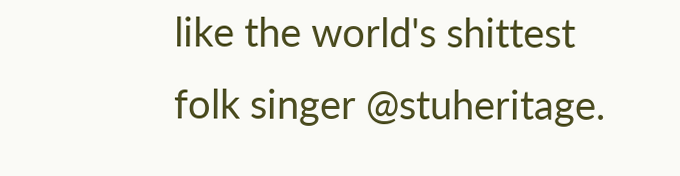like the world's shittest folk singer @stuheritage.